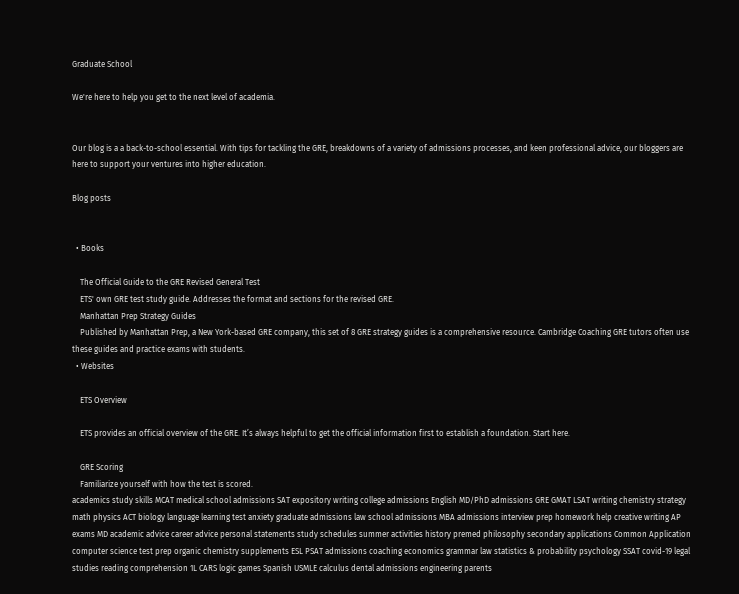Graduate School

We're here to help you get to the next level of academia.


Our blog is a a back-to-school essential. With tips for tackling the GRE, breakdowns of a variety of admissions processes, and keen professional advice, our bloggers are here to support your ventures into higher education.

Blog posts


  • Books

    The Official Guide to the GRE Revised General Test
    ETS' own GRE test study guide. Addresses the format and sections for the revised GRE.
    Manhattan Prep Strategy Guides
    Published by Manhattan Prep, a New York-based GRE company, this set of 8 GRE strategy guides is a comprehensive resource. Cambridge Coaching GRE tutors often use these guides and practice exams with students.
  • Websites

    ETS Overview

    ETS provides an official overview of the GRE. It’s always helpful to get the official information first to establish a foundation. Start here.

    GRE Scoring
    Familiarize yourself with how the test is scored.
academics study skills MCAT medical school admissions SAT expository writing college admissions English MD/PhD admissions GRE GMAT LSAT writing chemistry strategy math physics ACT biology language learning test anxiety graduate admissions law school admissions MBA admissions interview prep homework help creative writing AP exams MD academic advice career advice personal statements study schedules summer activities history premed philosophy secondary applications Common Application computer science test prep organic chemistry supplements ESL PSAT admissions coaching economics grammar law statistics & probability psychology SSAT covid-19 legal studies reading comprehension 1L CARS logic games Spanish USMLE calculus dental admissions engineering parents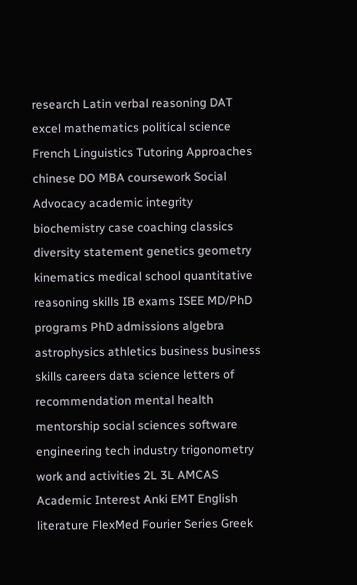research Latin verbal reasoning DAT excel mathematics political science French Linguistics Tutoring Approaches chinese DO MBA coursework Social Advocacy academic integrity biochemistry case coaching classics diversity statement genetics geometry kinematics medical school quantitative reasoning skills IB exams ISEE MD/PhD programs PhD admissions algebra astrophysics athletics business business skills careers data science letters of recommendation mental health mentorship social sciences software engineering tech industry trigonometry work and activities 2L 3L AMCAS Academic Interest Anki EMT English literature FlexMed Fourier Series Greek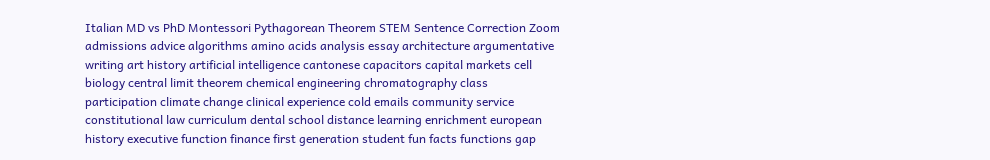Italian MD vs PhD Montessori Pythagorean Theorem STEM Sentence Correction Zoom admissions advice algorithms amino acids analysis essay architecture argumentative writing art history artificial intelligence cantonese capacitors capital markets cell biology central limit theorem chemical engineering chromatography class participation climate change clinical experience cold emails community service constitutional law curriculum dental school distance learning enrichment european history executive function finance first generation student fun facts functions gap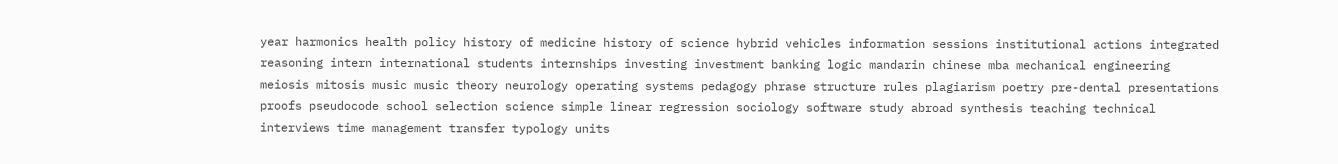year harmonics health policy history of medicine history of science hybrid vehicles information sessions institutional actions integrated reasoning intern international students internships investing investment banking logic mandarin chinese mba mechanical engineering meiosis mitosis music music theory neurology operating systems pedagogy phrase structure rules plagiarism poetry pre-dental presentations proofs pseudocode school selection science simple linear regression sociology software study abroad synthesis teaching technical interviews time management transfer typology units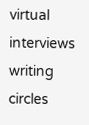virtual interviews writing circles